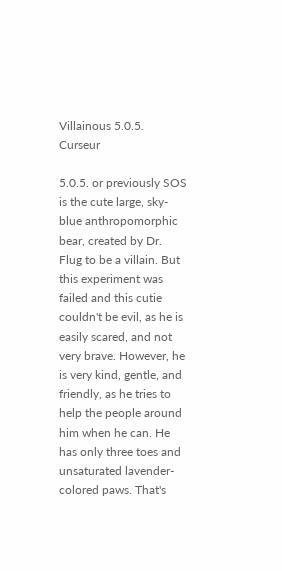Villainous 5.0.5. Curseur

5.0.5. or previously SOS is the cute large, sky-blue anthropomorphic bear, created by Dr. Flug to be a villain. But this experiment was failed and this cutie couldn't be evil, as he is easily scared, and not very brave. However, he is very kind, gentle, and friendly, as he tries to help the people around him when he can. He has only three toes and unsaturated lavender-colored paws. That's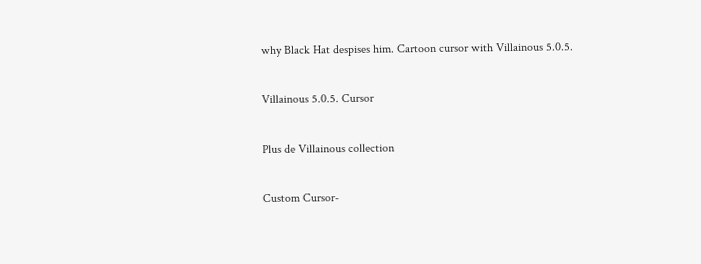why Black Hat despises him. Cartoon cursor with Villainous 5.0.5.

Villainous 5.0.5. Cursor

Plus de Villainous collection

Custom Cursor-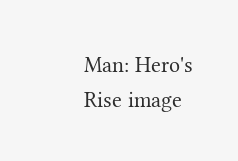Man: Hero's Rise image